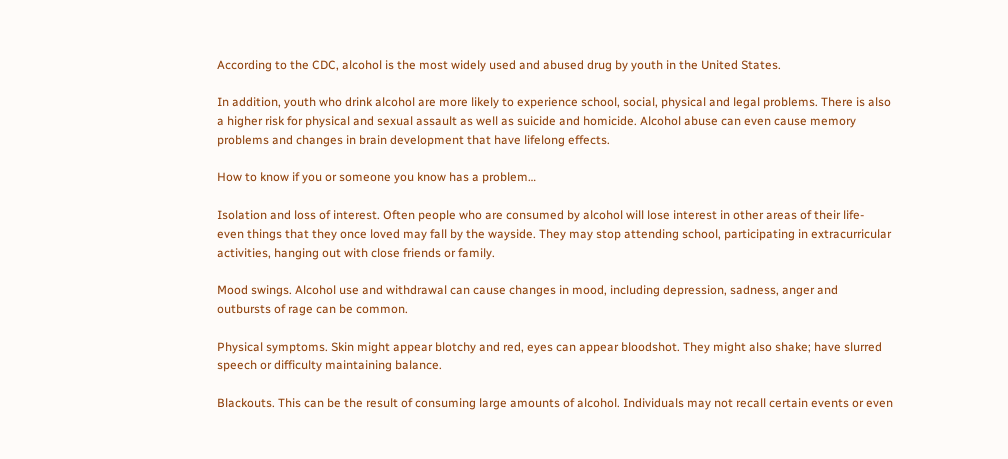According to the CDC, alcohol is the most widely used and abused drug by youth in the United States.

In addition, youth who drink alcohol are more likely to experience school, social, physical and legal problems. There is also a higher risk for physical and sexual assault as well as suicide and homicide. Alcohol abuse can even cause memory problems and changes in brain development that have lifelong effects.

How to know if you or someone you know has a problem…

Isolation and loss of interest. Often people who are consumed by alcohol will lose interest in other areas of their life- even things that they once loved may fall by the wayside. They may stop attending school, participating in extracurricular activities, hanging out with close friends or family.

Mood swings. Alcohol use and withdrawal can cause changes in mood, including depression, sadness, anger and outbursts of rage can be common.

Physical symptoms. Skin might appear blotchy and red, eyes can appear bloodshot. They might also shake; have slurred speech or difficulty maintaining balance.

Blackouts. This can be the result of consuming large amounts of alcohol. Individuals may not recall certain events or even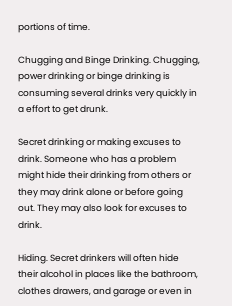portions of time.

Chugging and Binge Drinking. Chugging, power drinking or binge drinking is consuming several drinks very quickly in a effort to get drunk.

Secret drinking or making excuses to drink. Someone who has a problem might hide their drinking from others or they may drink alone or before going out. They may also look for excuses to drink.

Hiding. Secret drinkers will often hide their alcohol in places like the bathroom, clothes drawers, and garage or even in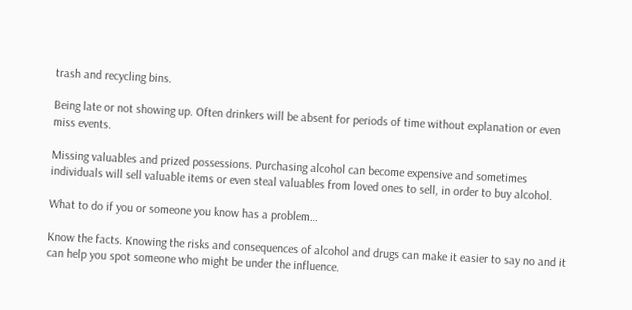trash and recycling bins.

Being late or not showing up. Often drinkers will be absent for periods of time without explanation or even miss events.

Missing valuables and prized possessions. Purchasing alcohol can become expensive and sometimes individuals will sell valuable items or even steal valuables from loved ones to sell, in order to buy alcohol.

What to do if you or someone you know has a problem…

Know the facts. Knowing the risks and consequences of alcohol and drugs can make it easier to say no and it can help you spot someone who might be under the influence.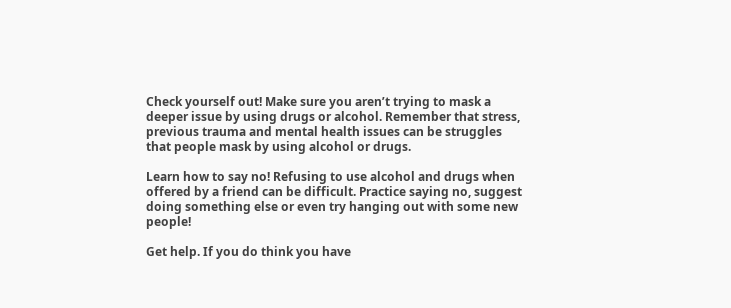Check yourself out! Make sure you aren’t trying to mask a deeper issue by using drugs or alcohol. Remember that stress, previous trauma and mental health issues can be struggles that people mask by using alcohol or drugs.

Learn how to say no! Refusing to use alcohol and drugs when offered by a friend can be difficult. Practice saying no, suggest doing something else or even try hanging out with some new people!

Get help. If you do think you have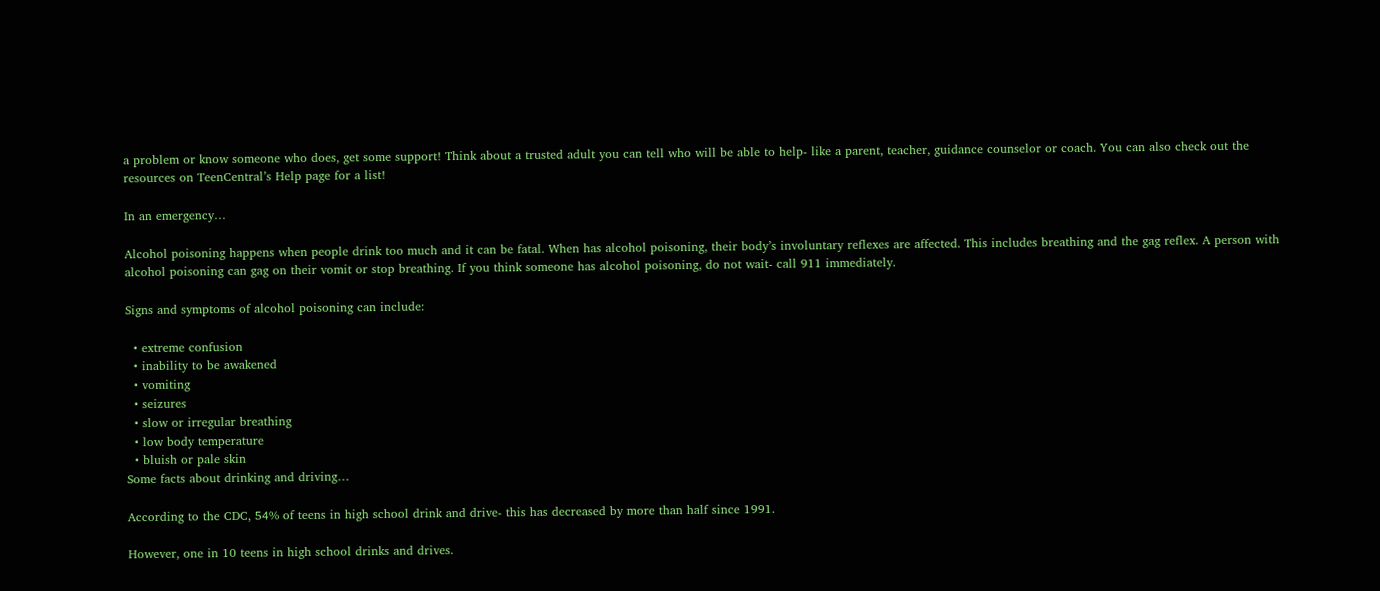a problem or know someone who does, get some support! Think about a trusted adult you can tell who will be able to help- like a parent, teacher, guidance counselor or coach. You can also check out the resources on TeenCentral’s Help page for a list!

In an emergency…

Alcohol poisoning happens when people drink too much and it can be fatal. When has alcohol poisoning, their body’s involuntary reflexes are affected. This includes breathing and the gag reflex. A person with alcohol poisoning can gag on their vomit or stop breathing. If you think someone has alcohol poisoning, do not wait- call 911 immediately.

Signs and symptoms of alcohol poisoning can include:

  • extreme confusion
  • inability to be awakened
  • vomiting
  • seizures
  • slow or irregular breathing
  • low body temperature
  • bluish or pale skin
Some facts about drinking and driving…

According to the CDC, 54% of teens in high school drink and drive- this has decreased by more than half since 1991.

However, one in 10 teens in high school drinks and drives.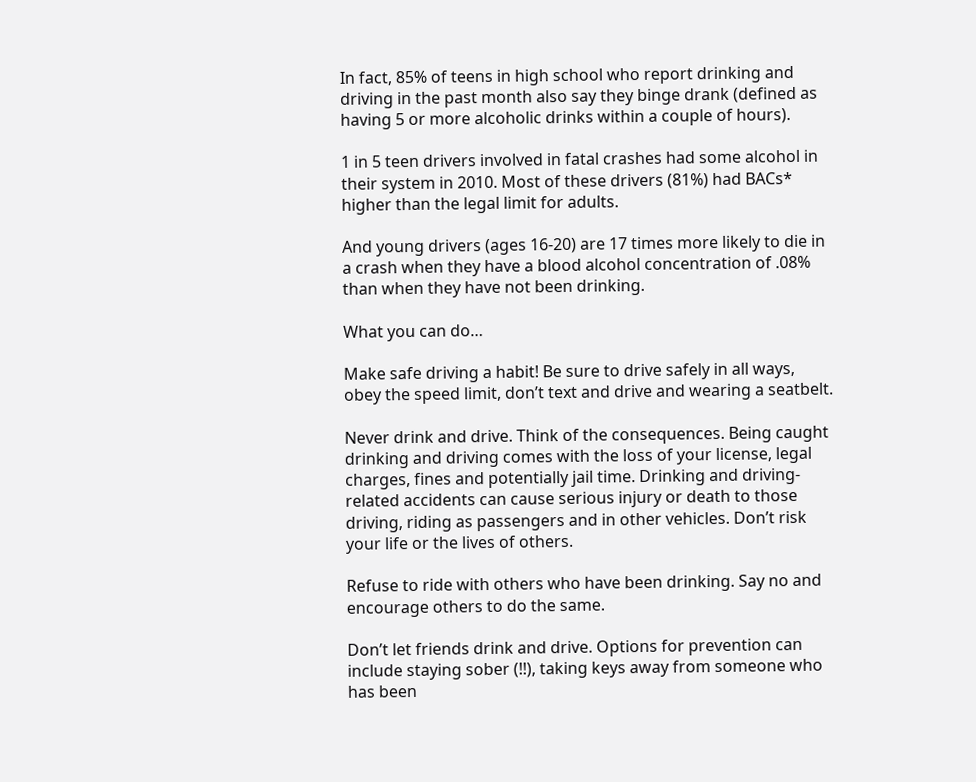In fact, 85% of teens in high school who report drinking and driving in the past month also say they binge drank (defined as having 5 or more alcoholic drinks within a couple of hours).

1 in 5 teen drivers involved in fatal crashes had some alcohol in their system in 2010. Most of these drivers (81%) had BACs* higher than the legal limit for adults.

And young drivers (ages 16-20) are 17 times more likely to die in a crash when they have a blood alcohol concentration of .08% than when they have not been drinking.

What you can do…

Make safe driving a habit! Be sure to drive safely in all ways, obey the speed limit, don’t text and drive and wearing a seatbelt.

Never drink and drive. Think of the consequences. Being caught drinking and driving comes with the loss of your license, legal charges, fines and potentially jail time. Drinking and driving-related accidents can cause serious injury or death to those driving, riding as passengers and in other vehicles. Don’t risk your life or the lives of others.

Refuse to ride with others who have been drinking. Say no and encourage others to do the same.

Don’t let friends drink and drive. Options for prevention can include staying sober (!!), taking keys away from someone who has been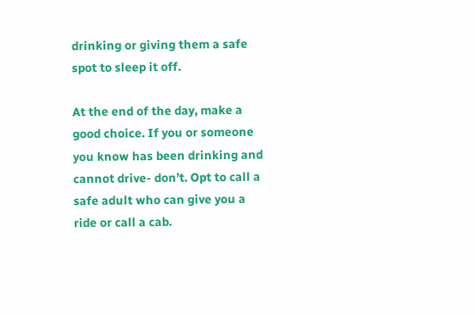drinking or giving them a safe spot to sleep it off.

At the end of the day, make a good choice. If you or someone you know has been drinking and cannot drive- don’t. Opt to call a safe adult who can give you a ride or call a cab.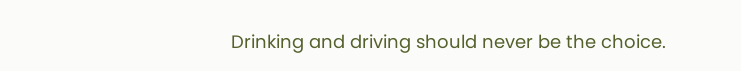Drinking and driving should never be the choice.